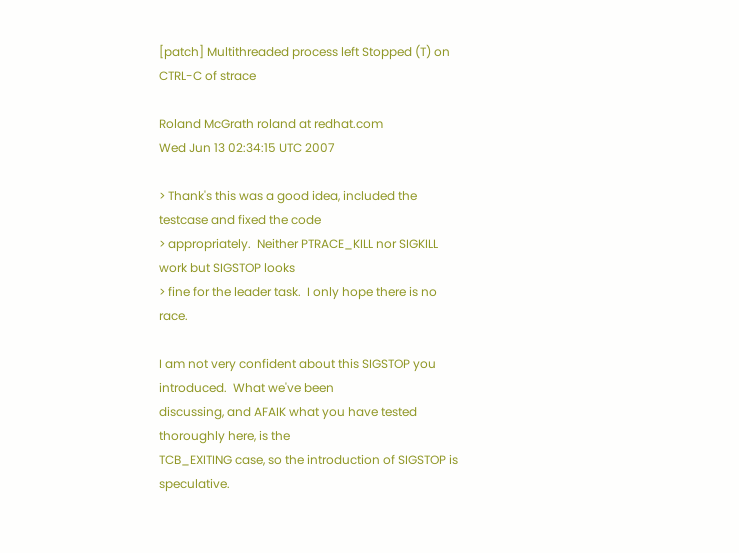[patch] Multithreaded process left Stopped (T) on CTRL-C of strace

Roland McGrath roland at redhat.com
Wed Jun 13 02:34:15 UTC 2007

> Thank's this was a good idea, included the testcase and fixed the code
> appropriately.  Neither PTRACE_KILL nor SIGKILL work but SIGSTOP looks
> fine for the leader task.  I only hope there is no race.

I am not very confident about this SIGSTOP you introduced.  What we've been
discussing, and AFAIK what you have tested thoroughly here, is the
TCB_EXITING case, so the introduction of SIGSTOP is speculative.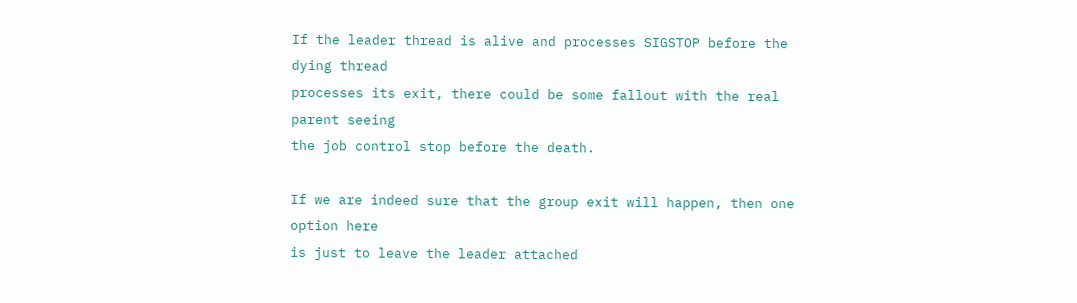If the leader thread is alive and processes SIGSTOP before the dying thread
processes its exit, there could be some fallout with the real parent seeing
the job control stop before the death.

If we are indeed sure that the group exit will happen, then one option here
is just to leave the leader attached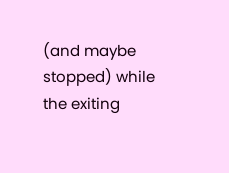(and maybe stopped) while the exiting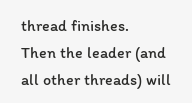thread finishes.  Then the leader (and all other threads) will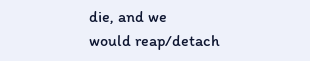die, and we
would reap/detach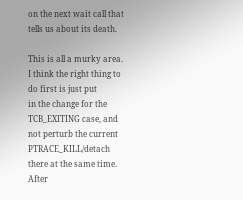on the next wait call that tells us about its death.

This is all a murky area.  I think the right thing to do first is just put
in the change for the TCB_EXITING case, and not perturb the current
PTRACE_KILL/detach there at the same time.  After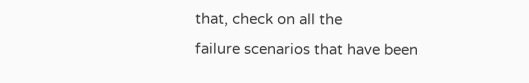that, check on all the
failure scenarios that have been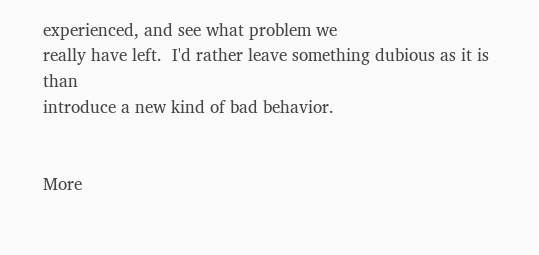experienced, and see what problem we
really have left.  I'd rather leave something dubious as it is than
introduce a new kind of bad behavior.


More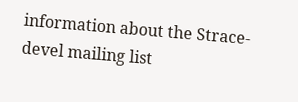information about the Strace-devel mailing list